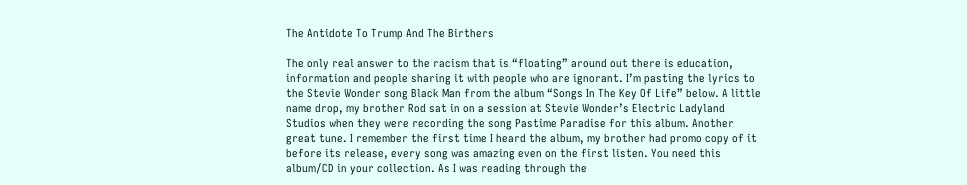The Antidote To Trump And The Birthers

The only real answer to the racism that is “floating” around out there is education, information and people sharing it with people who are ignorant. I’m pasting the lyrics to the Stevie Wonder song Black Man from the album “Songs In The Key Of Life” below. A little name drop, my brother Rod sat in on a session at Stevie Wonder’s Electric Ladyland Studios when they were recording the song Pastime Paradise for this album. Another great tune. I remember the first time I heard the album, my brother had promo copy of it before its release, every song was amazing even on the first listen. You need this album/CD in your collection. As I was reading through the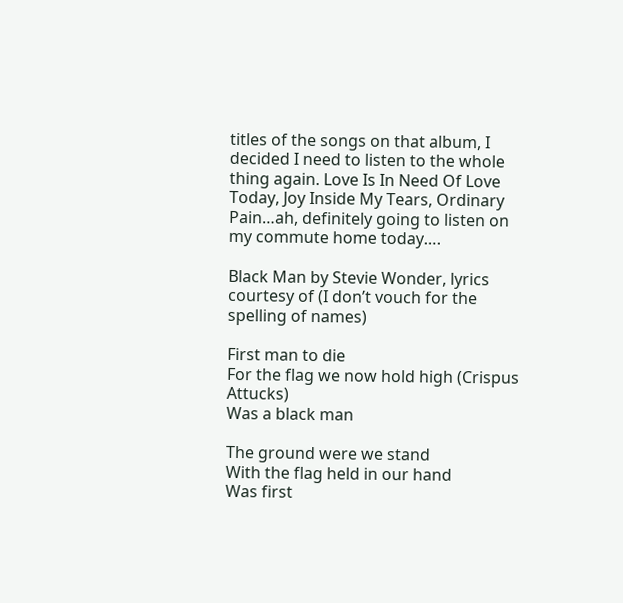titles of the songs on that album, I decided I need to listen to the whole thing again. Love Is In Need Of Love Today, Joy Inside My Tears, Ordinary Pain…ah, definitely going to listen on my commute home today….

Black Man by Stevie Wonder, lyrics courtesy of (I don’t vouch for the spelling of names)

First man to die
For the flag we now hold high (Crispus Attucks)
Was a black man

The ground were we stand
With the flag held in our hand
Was first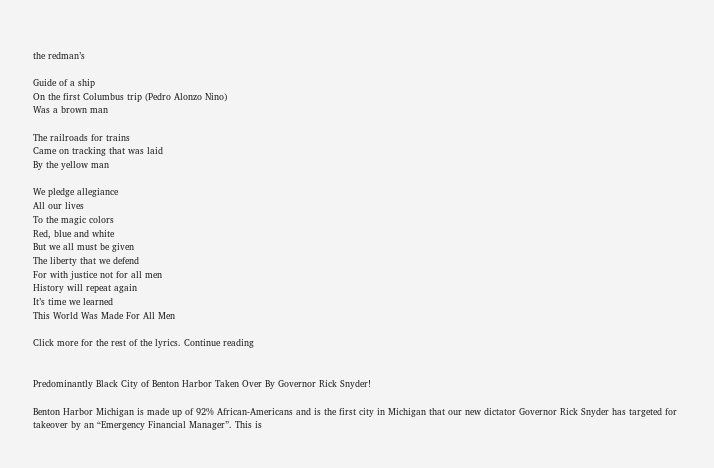the redman’s

Guide of a ship
On the first Columbus trip (Pedro Alonzo Nino)
Was a brown man

The railroads for trains
Came on tracking that was laid
By the yellow man

We pledge allegiance
All our lives
To the magic colors
Red, blue and white
But we all must be given
The liberty that we defend
For with justice not for all men
History will repeat again
It’s time we learned
This World Was Made For All Men

Click more for the rest of the lyrics. Continue reading


Predominantly Black City of Benton Harbor Taken Over By Governor Rick Snyder!

Benton Harbor Michigan is made up of 92% African-Americans and is the first city in Michigan that our new dictator Governor Rick Snyder has targeted for takeover by an “Emergency Financial Manager”. This is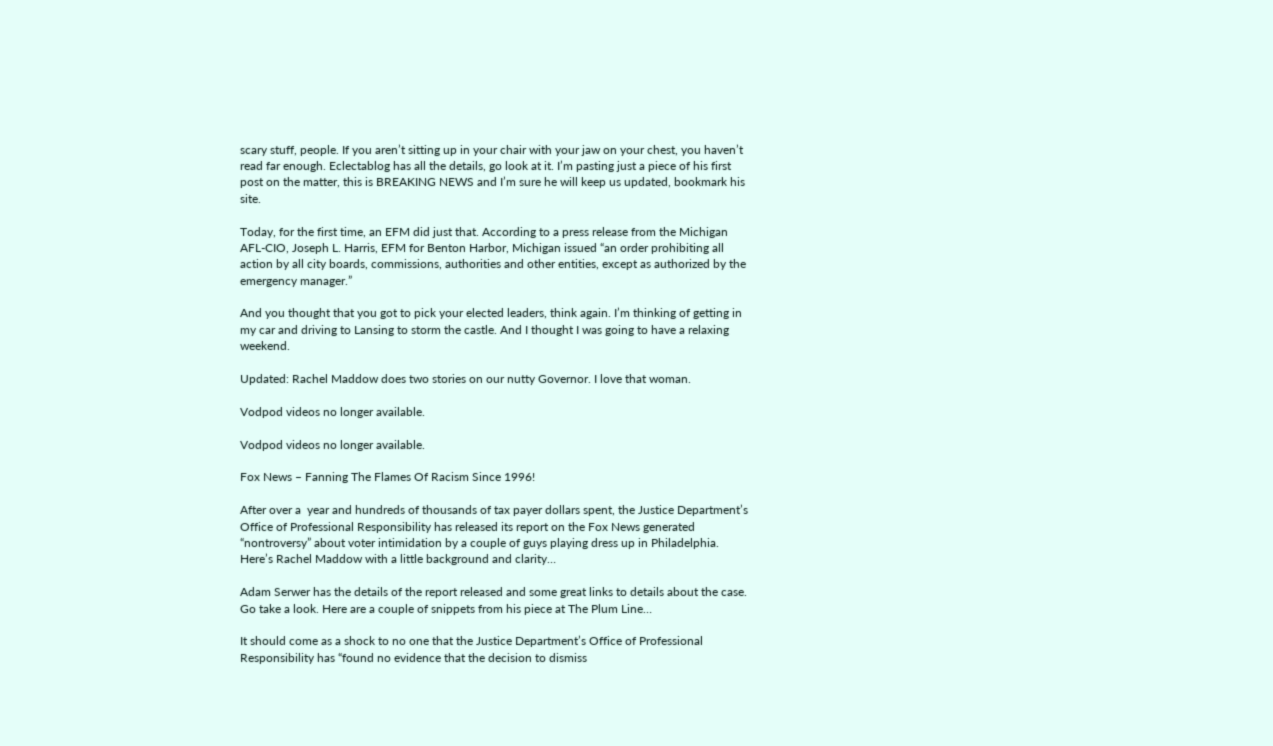scary stuff, people. If you aren’t sitting up in your chair with your jaw on your chest, you haven’t read far enough. Eclectablog has all the details, go look at it. I’m pasting just a piece of his first post on the matter, this is BREAKING NEWS and I’m sure he will keep us updated, bookmark his site.

Today, for the first time, an EFM did just that. According to a press release from the Michigan AFL-CIO, Joseph L. Harris, EFM for Benton Harbor, Michigan issued “an order prohibiting all action by all city boards, commissions, authorities and other entities, except as authorized by the emergency manager.”

And you thought that you got to pick your elected leaders, think again. I’m thinking of getting in my car and driving to Lansing to storm the castle. And I thought I was going to have a relaxing weekend.

Updated: Rachel Maddow does two stories on our nutty Governor. I love that woman.

Vodpod videos no longer available.

Vodpod videos no longer available.

Fox News – Fanning The Flames Of Racism Since 1996!

After over a  year and hundreds of thousands of tax payer dollars spent, the Justice Department’s Office of Professional Responsibility has released its report on the Fox News generated “nontroversy” about voter intimidation by a couple of guys playing dress up in Philadelphia. Here’s Rachel Maddow with a little background and clarity…

Adam Serwer has the details of the report released and some great links to details about the case. Go take a look. Here are a couple of snippets from his piece at The Plum Line…

It should come as a shock to no one that the Justice Department’s Office of Professional Responsibility has “found no evidence that the decision to dismiss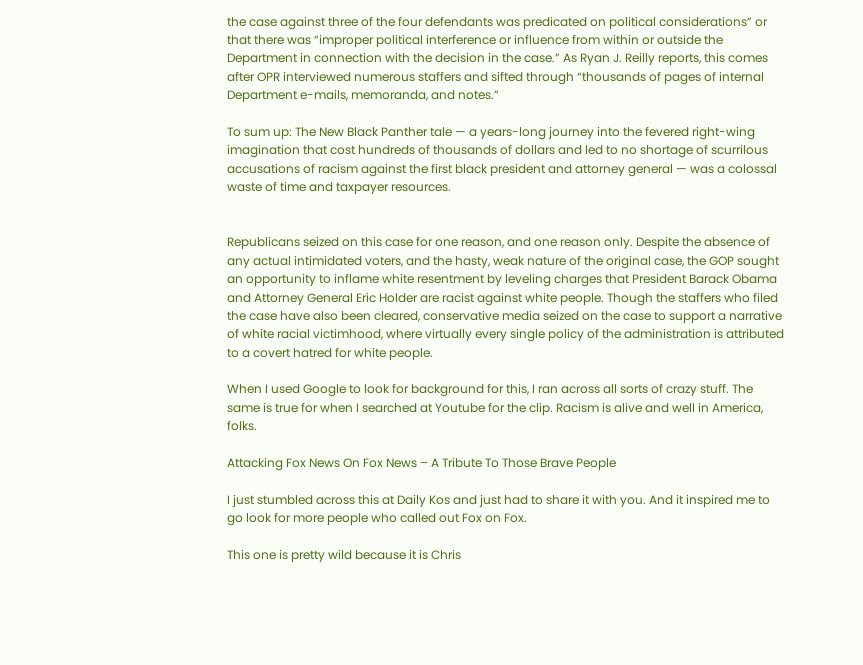the case against three of the four defendants was predicated on political considerations” or that there was “improper political interference or influence from within or outside the Department in connection with the decision in the case.” As Ryan J. Reilly reports, this comes after OPR interviewed numerous staffers and sifted through “thousands of pages of internal Department e-mails, memoranda, and notes.”

To sum up: The New Black Panther tale — a years-long journey into the fevered right-wing imagination that cost hundreds of thousands of dollars and led to no shortage of scurrilous accusations of racism against the first black president and attorney general — was a colossal waste of time and taxpayer resources.


Republicans seized on this case for one reason, and one reason only. Despite the absence of any actual intimidated voters, and the hasty, weak nature of the original case, the GOP sought an opportunity to inflame white resentment by leveling charges that President Barack Obama and Attorney General Eric Holder are racist against white people. Though the staffers who filed the case have also been cleared, conservative media seized on the case to support a narrative of white racial victimhood, where virtually every single policy of the administration is attributed to a covert hatred for white people.

When I used Google to look for background for this, I ran across all sorts of crazy stuff. The same is true for when I searched at Youtube for the clip. Racism is alive and well in America, folks.

Attacking Fox News On Fox News – A Tribute To Those Brave People

I just stumbled across this at Daily Kos and just had to share it with you. And it inspired me to go look for more people who called out Fox on Fox.

This one is pretty wild because it is Chris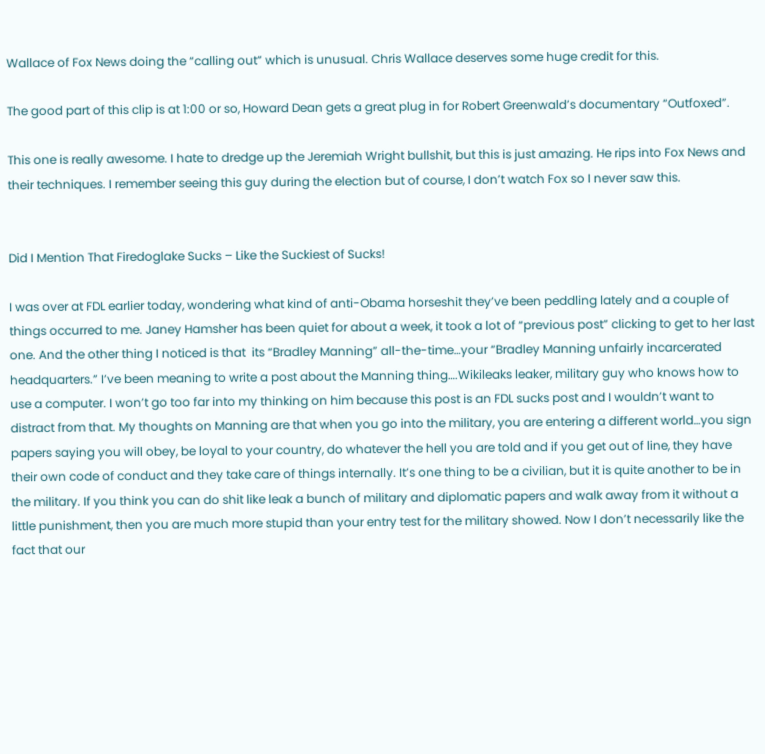Wallace of Fox News doing the “calling out” which is unusual. Chris Wallace deserves some huge credit for this.

The good part of this clip is at 1:00 or so, Howard Dean gets a great plug in for Robert Greenwald’s documentary “Outfoxed”.

This one is really awesome. I hate to dredge up the Jeremiah Wright bullshit, but this is just amazing. He rips into Fox News and their techniques. I remember seeing this guy during the election but of course, I don’t watch Fox so I never saw this.


Did I Mention That Firedoglake Sucks – Like the Suckiest of Sucks!

I was over at FDL earlier today, wondering what kind of anti-Obama horseshit they’ve been peddling lately and a couple of things occurred to me. Janey Hamsher has been quiet for about a week, it took a lot of “previous post” clicking to get to her last one. And the other thing I noticed is that  its “Bradley Manning” all-the-time…your “Bradley Manning unfairly incarcerated headquarters.” I’ve been meaning to write a post about the Manning thing….Wikileaks leaker, military guy who knows how to use a computer. I won’t go too far into my thinking on him because this post is an FDL sucks post and I wouldn’t want to distract from that. My thoughts on Manning are that when you go into the military, you are entering a different world…you sign papers saying you will obey, be loyal to your country, do whatever the hell you are told and if you get out of line, they have their own code of conduct and they take care of things internally. It’s one thing to be a civilian, but it is quite another to be in the military. If you think you can do shit like leak a bunch of military and diplomatic papers and walk away from it without a little punishment, then you are much more stupid than your entry test for the military showed. Now I don’t necessarily like the fact that our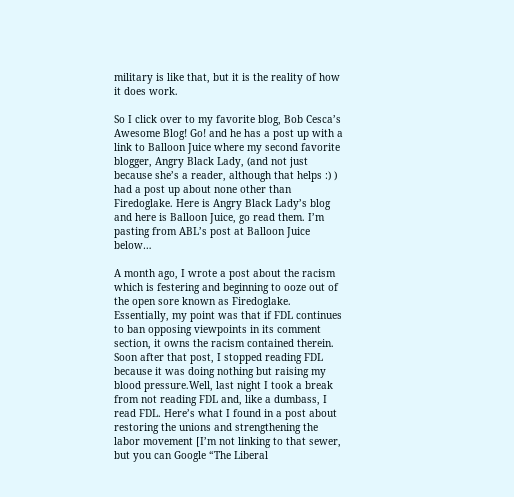military is like that, but it is the reality of how it does work.

So I click over to my favorite blog, Bob Cesca’s Awesome Blog! Go! and he has a post up with a link to Balloon Juice where my second favorite blogger, Angry Black Lady, (and not just because she’s a reader, although that helps :) ) had a post up about none other than Firedoglake. Here is Angry Black Lady’s blog and here is Balloon Juice, go read them. I’m pasting from ABL’s post at Balloon Juice below…

A month ago, I wrote a post about the racism which is festering and beginning to ooze out of the open sore known as Firedoglake. Essentially, my point was that if FDL continues to ban opposing viewpoints in its comment section, it owns the racism contained therein. Soon after that post, I stopped reading FDL because it was doing nothing but raising my blood pressure.Well, last night I took a break from not reading FDL and, like a dumbass, I read FDL. Here’s what I found in a post about restoring the unions and strengthening the labor movement [I’m not linking to that sewer, but you can Google “The Liberal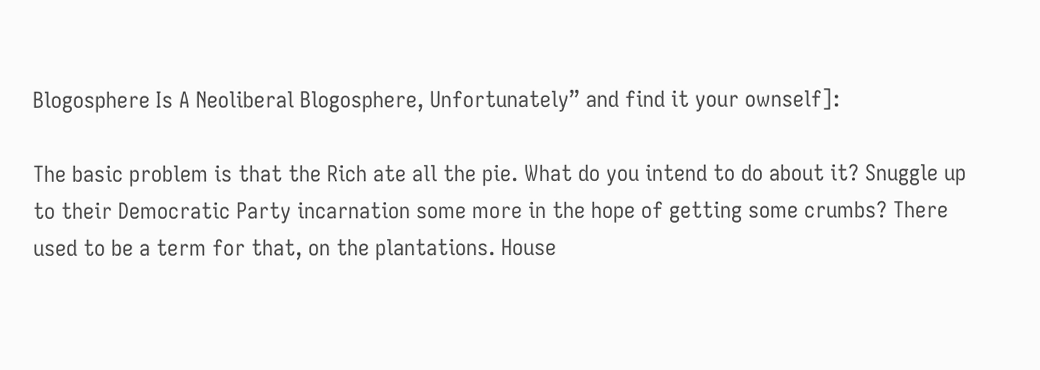Blogosphere Is A Neoliberal Blogosphere, Unfortunately” and find it your ownself]:

The basic problem is that the Rich ate all the pie. What do you intend to do about it? Snuggle up to their Democratic Party incarnation some more in the hope of getting some crumbs? There used to be a term for that, on the plantations. House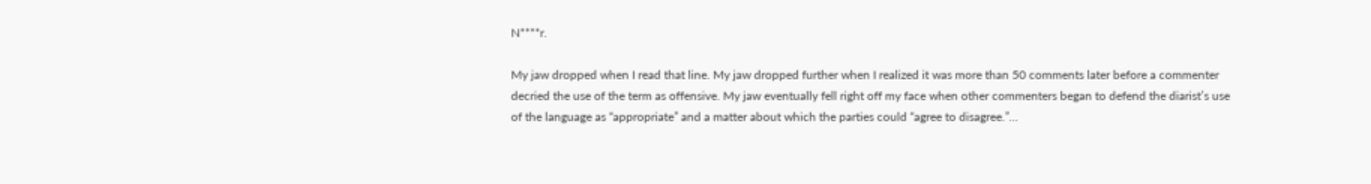N****r.

My jaw dropped when I read that line. My jaw dropped further when I realized it was more than 50 comments later before a commenter decried the use of the term as offensive. My jaw eventually fell right off my face when other commenters began to defend the diarist’s use of the language as “appropriate” and a matter about which the parties could “agree to disagree.”…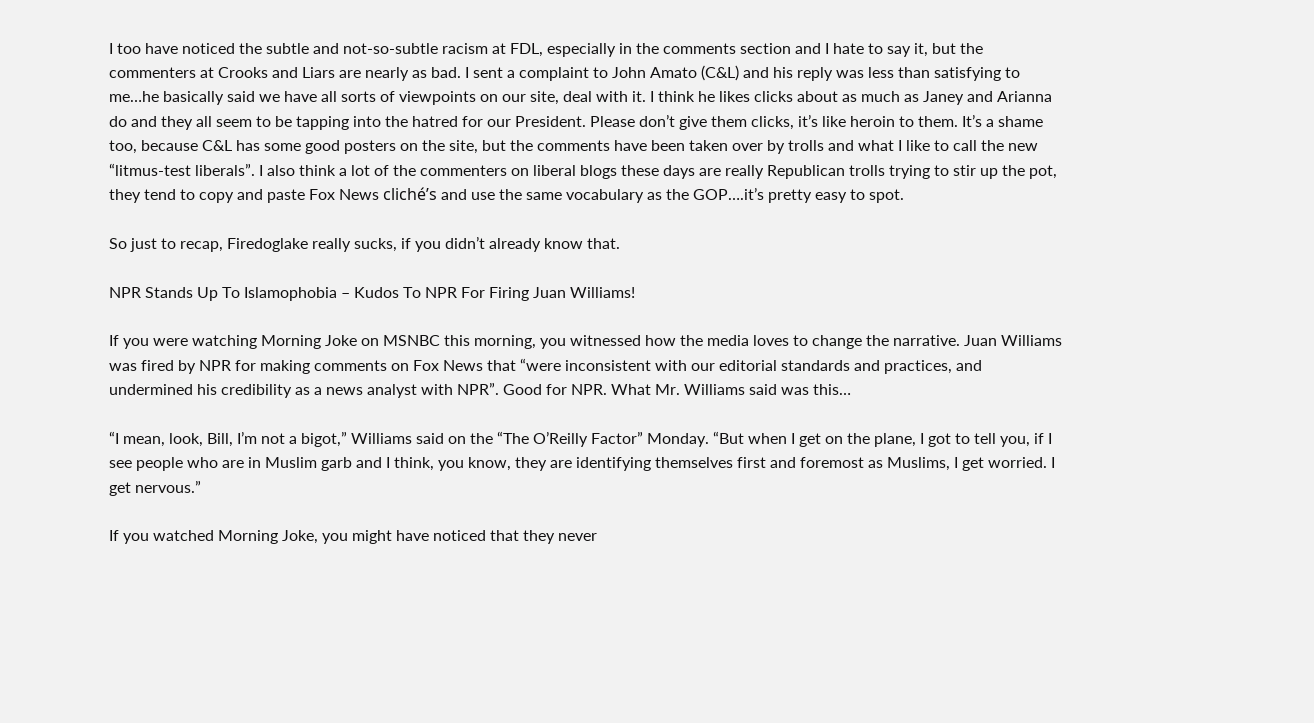I too have noticed the subtle and not-so-subtle racism at FDL, especially in the comments section and I hate to say it, but the commenters at Crooks and Liars are nearly as bad. I sent a complaint to John Amato (C&L) and his reply was less than satisfying to me…he basically said we have all sorts of viewpoints on our site, deal with it. I think he likes clicks about as much as Janey and Arianna do and they all seem to be tapping into the hatred for our President. Please don’t give them clicks, it’s like heroin to them. It’s a shame too, because C&L has some good posters on the site, but the comments have been taken over by trolls and what I like to call the new “litmus-test liberals”. I also think a lot of the commenters on liberal blogs these days are really Republican trolls trying to stir up the pot, they tend to copy and paste Fox News cliché’s and use the same vocabulary as the GOP….it’s pretty easy to spot.

So just to recap, Firedoglake really sucks, if you didn’t already know that.

NPR Stands Up To Islamophobia – Kudos To NPR For Firing Juan Williams!

If you were watching Morning Joke on MSNBC this morning, you witnessed how the media loves to change the narrative. Juan Williams was fired by NPR for making comments on Fox News that “were inconsistent with our editorial standards and practices, and undermined his credibility as a news analyst with NPR”. Good for NPR. What Mr. Williams said was this…

“I mean, look, Bill, I’m not a bigot,” Williams said on the “The O’Reilly Factor” Monday. “But when I get on the plane, I got to tell you, if I see people who are in Muslim garb and I think, you know, they are identifying themselves first and foremost as Muslims, I get worried. I get nervous.”

If you watched Morning Joke, you might have noticed that they never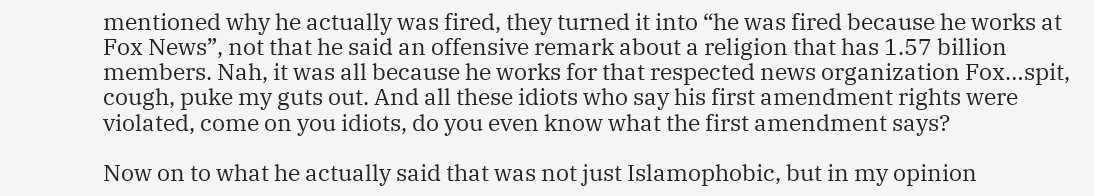mentioned why he actually was fired, they turned it into “he was fired because he works at Fox News”, not that he said an offensive remark about a religion that has 1.57 billion members. Nah, it was all because he works for that respected news organization Fox…spit, cough, puke my guts out. And all these idiots who say his first amendment rights were violated, come on you idiots, do you even know what the first amendment says?

Now on to what he actually said that was not just Islamophobic, but in my opinion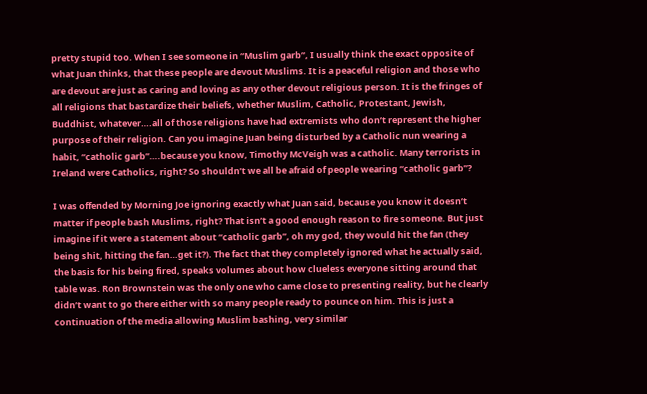pretty stupid too. When I see someone in “Muslim garb”, I usually think the exact opposite of what Juan thinks, that these people are devout Muslims. It is a peaceful religion and those who are devout are just as caring and loving as any other devout religious person. It is the fringes of all religions that bastardize their beliefs, whether Muslim, Catholic, Protestant, Jewish, Buddhist, whatever….all of those religions have had extremists who don’t represent the higher purpose of their religion. Can you imagine Juan being disturbed by a Catholic nun wearing a habit, “catholic garb”….because you know, Timothy McVeigh was a catholic. Many terrorists in Ireland were Catholics, right? So shouldn’t we all be afraid of people wearing “catholic garb”?

I was offended by Morning Joe ignoring exactly what Juan said, because you know it doesn’t matter if people bash Muslims, right? That isn’t a good enough reason to fire someone. But just imagine if it were a statement about “catholic garb”, oh my god, they would hit the fan (they being shit, hitting the fan…get it?). The fact that they completely ignored what he actually said, the basis for his being fired, speaks volumes about how clueless everyone sitting around that table was. Ron Brownstein was the only one who came close to presenting reality, but he clearly didn’t want to go there either with so many people ready to pounce on him. This is just a continuation of the media allowing Muslim bashing, very similar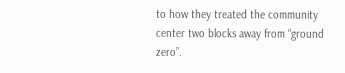to how they treated the community center two blocks away from “ground zero”.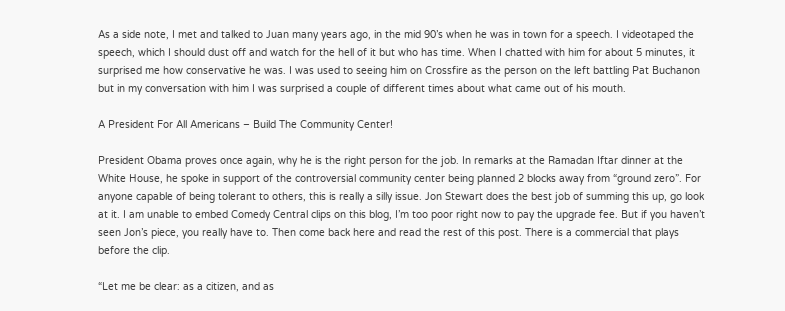As a side note, I met and talked to Juan many years ago, in the mid 90’s when he was in town for a speech. I videotaped the speech, which I should dust off and watch for the hell of it but who has time. When I chatted with him for about 5 minutes, it surprised me how conservative he was. I was used to seeing him on Crossfire as the person on the left battling Pat Buchanon but in my conversation with him I was surprised a couple of different times about what came out of his mouth.

A President For All Americans – Build The Community Center!

President Obama proves once again, why he is the right person for the job. In remarks at the Ramadan Iftar dinner at the White House, he spoke in support of the controversial community center being planned 2 blocks away from “ground zero”. For anyone capable of being tolerant to others, this is really a silly issue. Jon Stewart does the best job of summing this up, go look at it. I am unable to embed Comedy Central clips on this blog, I’m too poor right now to pay the upgrade fee. But if you haven’t seen Jon’s piece, you really have to. Then come back here and read the rest of this post. There is a commercial that plays before the clip.

“Let me be clear: as a citizen, and as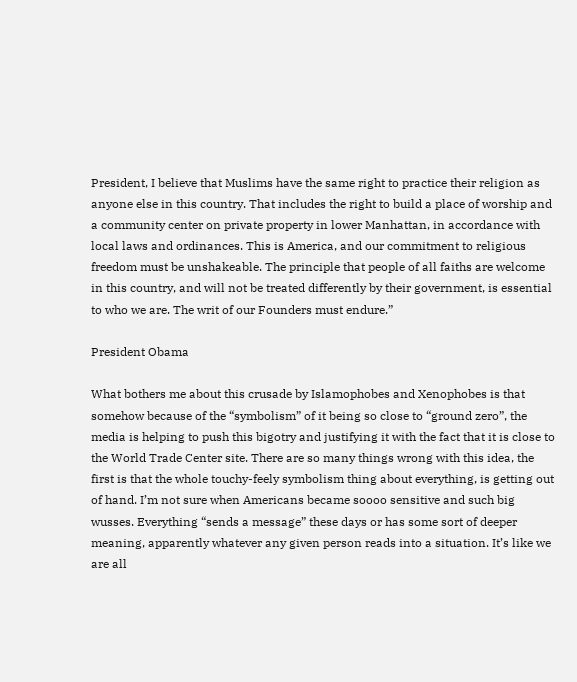President, I believe that Muslims have the same right to practice their religion as anyone else in this country. That includes the right to build a place of worship and a community center on private property in lower Manhattan, in accordance with local laws and ordinances. This is America, and our commitment to religious freedom must be unshakeable. The principle that people of all faiths are welcome in this country, and will not be treated differently by their government, is essential to who we are. The writ of our Founders must endure.”

President Obama

What bothers me about this crusade by Islamophobes and Xenophobes is that somehow because of the “symbolism” of it being so close to “ground zero”, the media is helping to push this bigotry and justifying it with the fact that it is close to the World Trade Center site. There are so many things wrong with this idea, the first is that the whole touchy-feely symbolism thing about everything, is getting out of hand. I’m not sure when Americans became soooo sensitive and such big wusses. Everything “sends a message” these days or has some sort of deeper meaning, apparently whatever any given person reads into a situation. It’s like we are all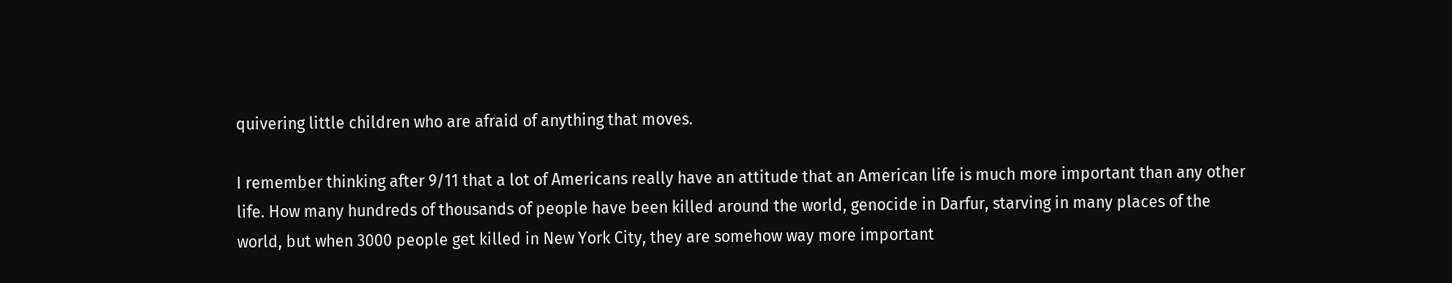quivering little children who are afraid of anything that moves.

I remember thinking after 9/11 that a lot of Americans really have an attitude that an American life is much more important than any other life. How many hundreds of thousands of people have been killed around the world, genocide in Darfur, starving in many places of the world, but when 3000 people get killed in New York City, they are somehow way more important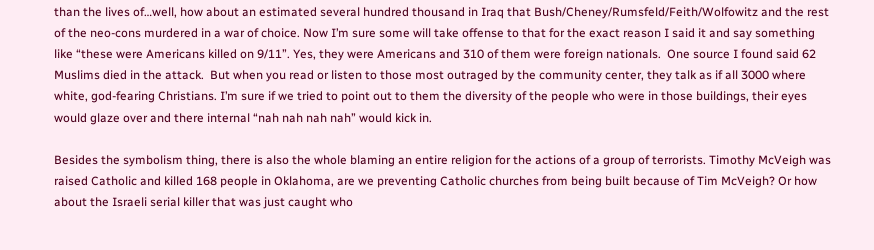than the lives of…well, how about an estimated several hundred thousand in Iraq that Bush/Cheney/Rumsfeld/Feith/Wolfowitz and the rest of the neo-cons murdered in a war of choice. Now I’m sure some will take offense to that for the exact reason I said it and say something like “these were Americans killed on 9/11”. Yes, they were Americans and 310 of them were foreign nationals.  One source I found said 62 Muslims died in the attack.  But when you read or listen to those most outraged by the community center, they talk as if all 3000 where white, god-fearing Christians. I’m sure if we tried to point out to them the diversity of the people who were in those buildings, their eyes would glaze over and there internal “nah nah nah nah” would kick in.

Besides the symbolism thing, there is also the whole blaming an entire religion for the actions of a group of terrorists. Timothy McVeigh was raised Catholic and killed 168 people in Oklahoma, are we preventing Catholic churches from being built because of Tim McVeigh? Or how about the Israeli serial killer that was just caught who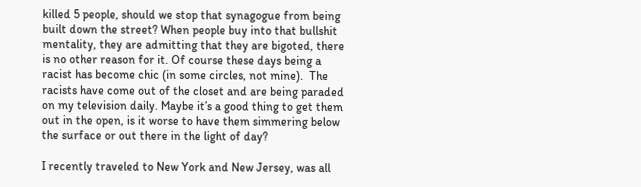killed 5 people, should we stop that synagogue from being built down the street? When people buy into that bullshit mentality, they are admitting that they are bigoted, there is no other reason for it. Of course these days being a racist has become chic (in some circles, not mine).  The racists have come out of the closet and are being paraded on my television daily. Maybe it’s a good thing to get them out in the open, is it worse to have them simmering below the surface or out there in the light of day?

I recently traveled to New York and New Jersey, was all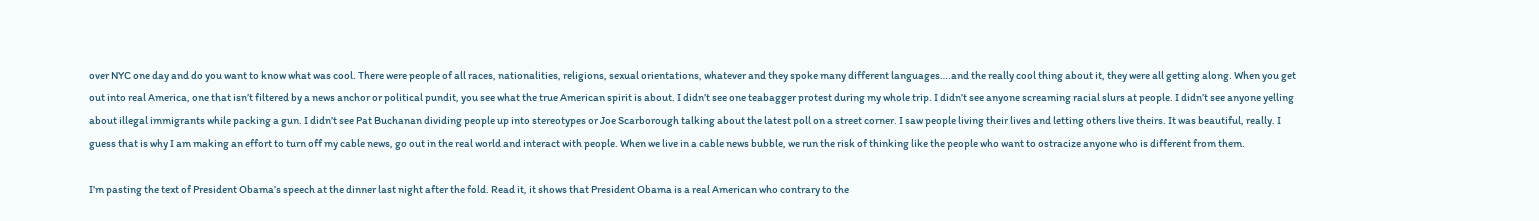over NYC one day and do you want to know what was cool. There were people of all races, nationalities, religions, sexual orientations, whatever and they spoke many different languages….and the really cool thing about it, they were all getting along. When you get out into real America, one that isn’t filtered by a news anchor or political pundit, you see what the true American spirit is about. I didn’t see one teabagger protest during my whole trip. I didn’t see anyone screaming racial slurs at people. I didn’t see anyone yelling about illegal immigrants while packing a gun. I didn’t see Pat Buchanan dividing people up into stereotypes or Joe Scarborough talking about the latest poll on a street corner. I saw people living their lives and letting others live theirs. It was beautiful, really. I guess that is why I am making an effort to turn off my cable news, go out in the real world and interact with people. When we live in a cable news bubble, we run the risk of thinking like the people who want to ostracize anyone who is different from them.

I’m pasting the text of President Obama’s speech at the dinner last night after the fold. Read it, it shows that President Obama is a real American who contrary to the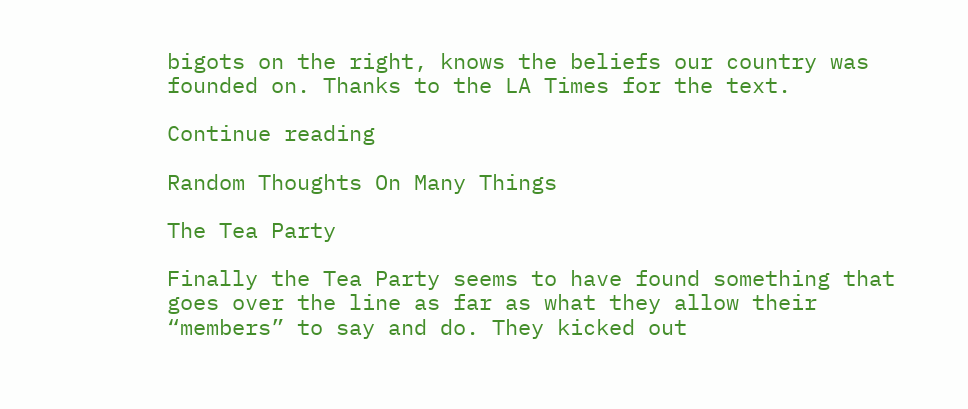bigots on the right, knows the beliefs our country was founded on. Thanks to the LA Times for the text.

Continue reading

Random Thoughts On Many Things

The Tea Party

Finally the Tea Party seems to have found something that goes over the line as far as what they allow their “members” to say and do. They kicked out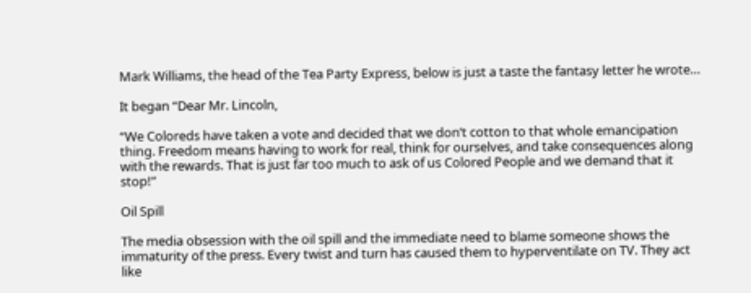Mark Williams, the head of the Tea Party Express, below is just a taste the fantasy letter he wrote…

It began “Dear Mr. Lincoln,

“We Coloreds have taken a vote and decided that we don’t cotton to that whole emancipation thing. Freedom means having to work for real, think for ourselves, and take consequences along with the rewards. That is just far too much to ask of us Colored People and we demand that it stop!”

Oil Spill

The media obsession with the oil spill and the immediate need to blame someone shows the immaturity of the press. Every twist and turn has caused them to hyperventilate on TV. They act like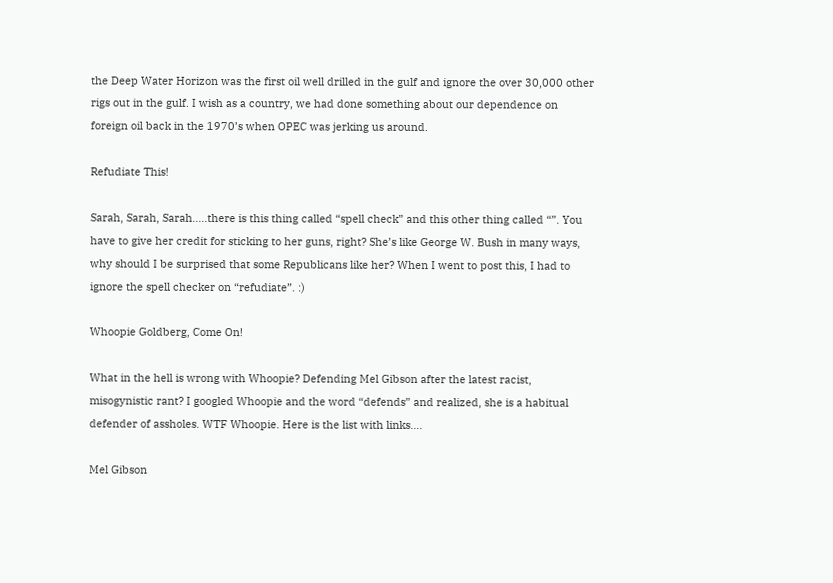the Deep Water Horizon was the first oil well drilled in the gulf and ignore the over 30,000 other rigs out in the gulf. I wish as a country, we had done something about our dependence on foreign oil back in the 1970’s when OPEC was jerking us around.

Refudiate This!

Sarah, Sarah, Sarah…..there is this thing called “spell check” and this other thing called “”. You have to give her credit for sticking to her guns, right? She’s like George W. Bush in many ways, why should I be surprised that some Republicans like her? When I went to post this, I had to ignore the spell checker on “refudiate”. :)

Whoopie Goldberg, Come On!

What in the hell is wrong with Whoopie? Defending Mel Gibson after the latest racist, misogynistic rant? I googled Whoopie and the word “defends” and realized, she is a habitual defender of assholes. WTF Whoopie. Here is the list with links….

Mel Gibson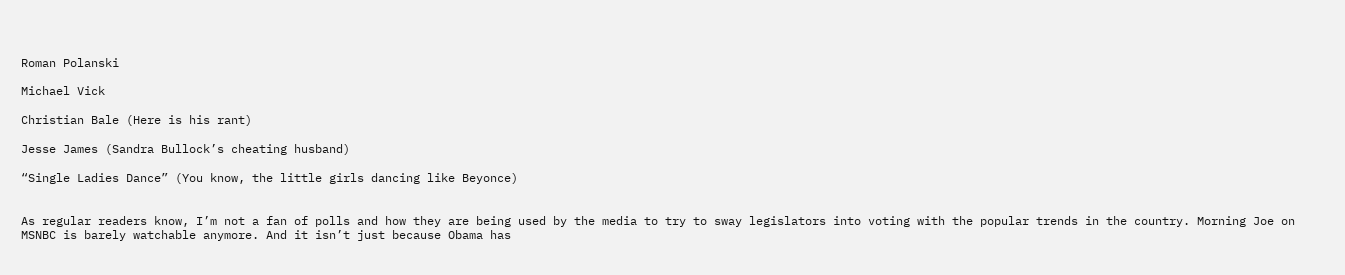Roman Polanski

Michael Vick

Christian Bale (Here is his rant)

Jesse James (Sandra Bullock’s cheating husband)

“Single Ladies Dance” (You know, the little girls dancing like Beyonce)


As regular readers know, I’m not a fan of polls and how they are being used by the media to try to sway legislators into voting with the popular trends in the country. Morning Joe on MSNBC is barely watchable anymore. And it isn’t just because Obama has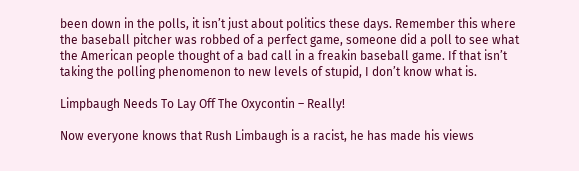been down in the polls, it isn’t just about politics these days. Remember this where the baseball pitcher was robbed of a perfect game, someone did a poll to see what the American people thought of a bad call in a freakin baseball game. If that isn’t taking the polling phenomenon to new levels of stupid, I don’t know what is.

Limpbaugh Needs To Lay Off The Oxycontin – Really!

Now everyone knows that Rush Limbaugh is a racist, he has made his views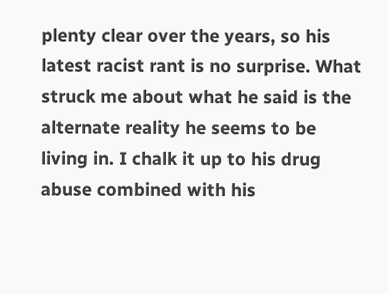plenty clear over the years, so his latest racist rant is no surprise. What struck me about what he said is the alternate reality he seems to be living in. I chalk it up to his drug abuse combined with his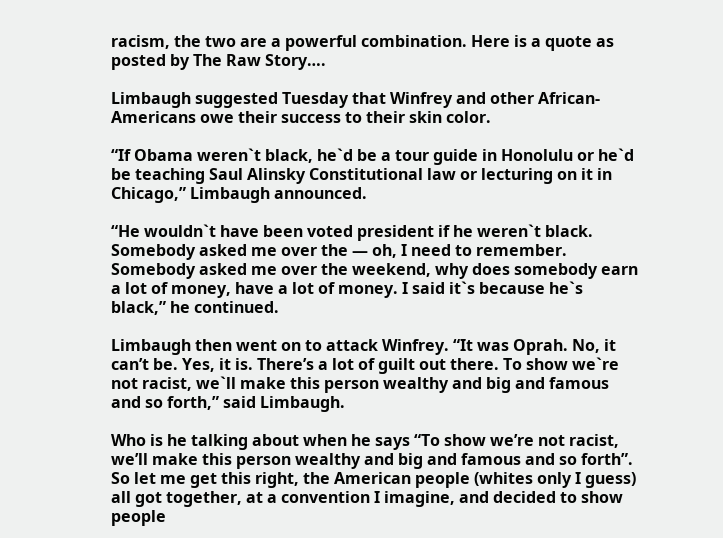racism, the two are a powerful combination. Here is a quote as posted by The Raw Story….

Limbaugh suggested Tuesday that Winfrey and other African-Americans owe their success to their skin color.

“If Obama weren`t black, he`d be a tour guide in Honolulu or he`d be teaching Saul Alinsky Constitutional law or lecturing on it in Chicago,” Limbaugh announced.

“He wouldn`t have been voted president if he weren`t black. Somebody asked me over the — oh, I need to remember. Somebody asked me over the weekend, why does somebody earn a lot of money, have a lot of money. I said it`s because he`s black,” he continued.

Limbaugh then went on to attack Winfrey. “It was Oprah. No, it can’t be. Yes, it is. There’s a lot of guilt out there. To show we`re not racist, we`ll make this person wealthy and big and famous and so forth,” said Limbaugh.

Who is he talking about when he says “To show we’re not racist, we’ll make this person wealthy and big and famous and so forth”. So let me get this right, the American people (whites only I guess) all got together, at a convention I imagine, and decided to show people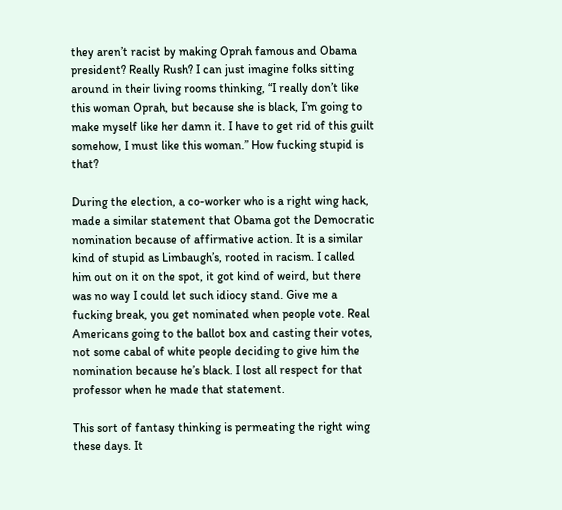they aren’t racist by making Oprah famous and Obama president? Really Rush? I can just imagine folks sitting around in their living rooms thinking, “I really don’t like this woman Oprah, but because she is black, I’m going to make myself like her damn it. I have to get rid of this guilt somehow, I must like this woman.” How fucking stupid is that?

During the election, a co-worker who is a right wing hack, made a similar statement that Obama got the Democratic nomination because of affirmative action. It is a similar kind of stupid as Limbaugh’s, rooted in racism. I called him out on it on the spot, it got kind of weird, but there was no way I could let such idiocy stand. Give me a fucking break, you get nominated when people vote. Real Americans going to the ballot box and casting their votes, not some cabal of white people deciding to give him the nomination because he’s black. I lost all respect for that professor when he made that statement.

This sort of fantasy thinking is permeating the right wing these days. It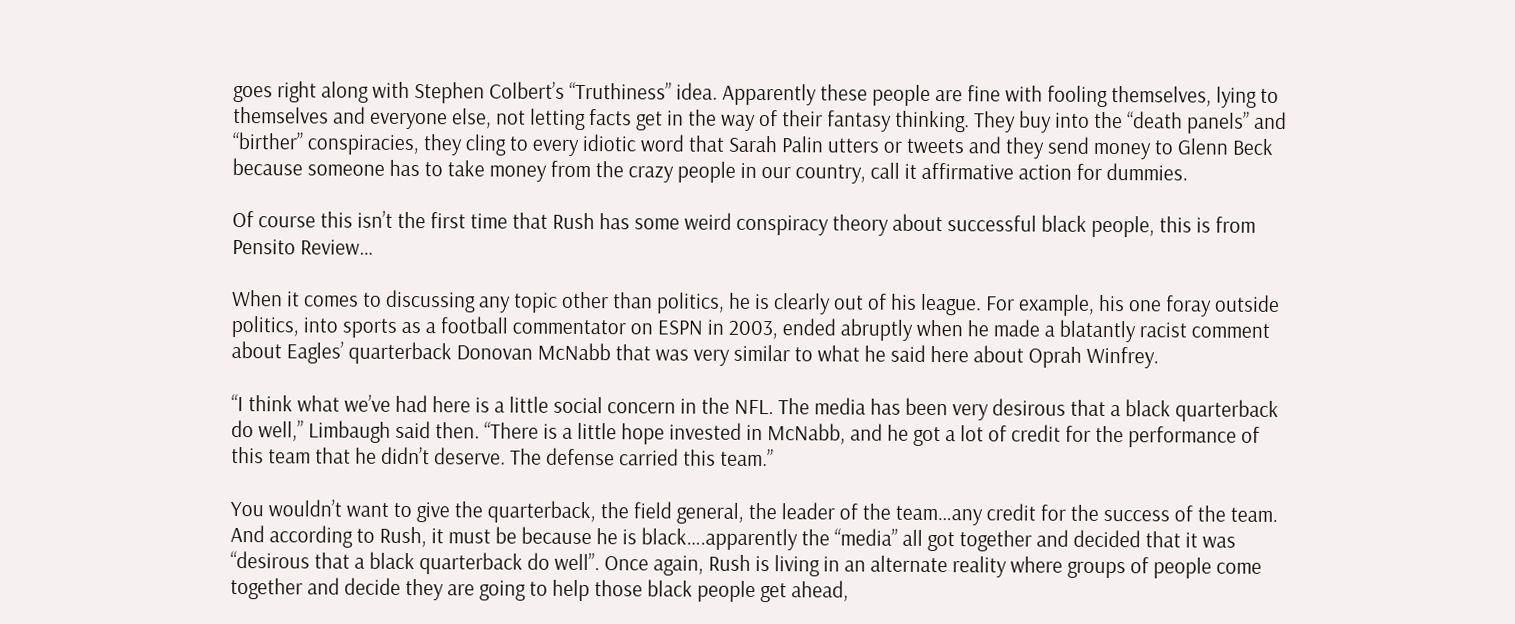goes right along with Stephen Colbert’s “Truthiness” idea. Apparently these people are fine with fooling themselves, lying to themselves and everyone else, not letting facts get in the way of their fantasy thinking. They buy into the “death panels” and “birther” conspiracies, they cling to every idiotic word that Sarah Palin utters or tweets and they send money to Glenn Beck because someone has to take money from the crazy people in our country, call it affirmative action for dummies.

Of course this isn’t the first time that Rush has some weird conspiracy theory about successful black people, this is from Pensito Review…

When it comes to discussing any topic other than politics, he is clearly out of his league. For example, his one foray outside politics, into sports as a football commentator on ESPN in 2003, ended abruptly when he made a blatantly racist comment about Eagles’ quarterback Donovan McNabb that was very similar to what he said here about Oprah Winfrey.

“I think what we’ve had here is a little social concern in the NFL. The media has been very desirous that a black quarterback do well,” Limbaugh said then. “There is a little hope invested in McNabb, and he got a lot of credit for the performance of this team that he didn’t deserve. The defense carried this team.”

You wouldn’t want to give the quarterback, the field general, the leader of the team…any credit for the success of the team. And according to Rush, it must be because he is black….apparently the “media” all got together and decided that it was “desirous that a black quarterback do well”. Once again, Rush is living in an alternate reality where groups of people come together and decide they are going to help those black people get ahead,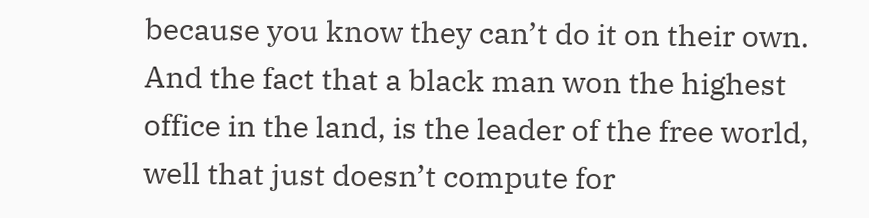because you know they can’t do it on their own. And the fact that a black man won the highest office in the land, is the leader of the free world, well that just doesn’t compute for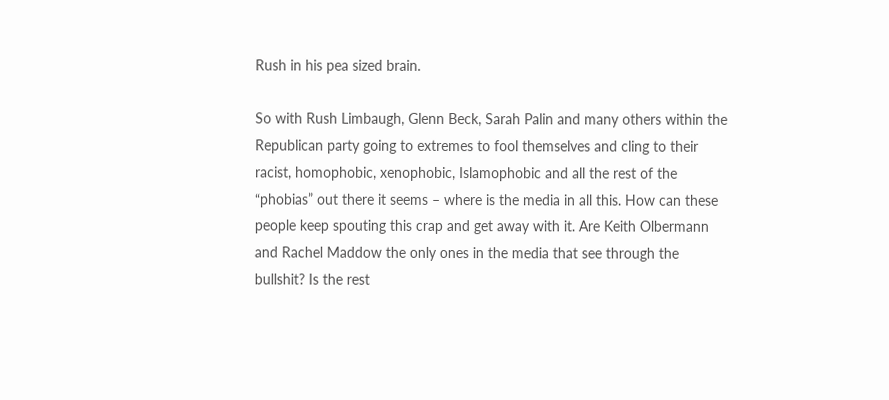Rush in his pea sized brain.

So with Rush Limbaugh, Glenn Beck, Sarah Palin and many others within the Republican party going to extremes to fool themselves and cling to their racist, homophobic, xenophobic, Islamophobic and all the rest of the “phobias” out there it seems – where is the media in all this. How can these people keep spouting this crap and get away with it. Are Keith Olbermann and Rachel Maddow the only ones in the media that see through the bullshit? Is the rest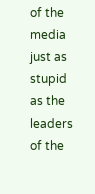of the media just as stupid as the leaders of the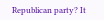Republican party? It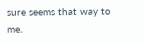sure seems that way to me.